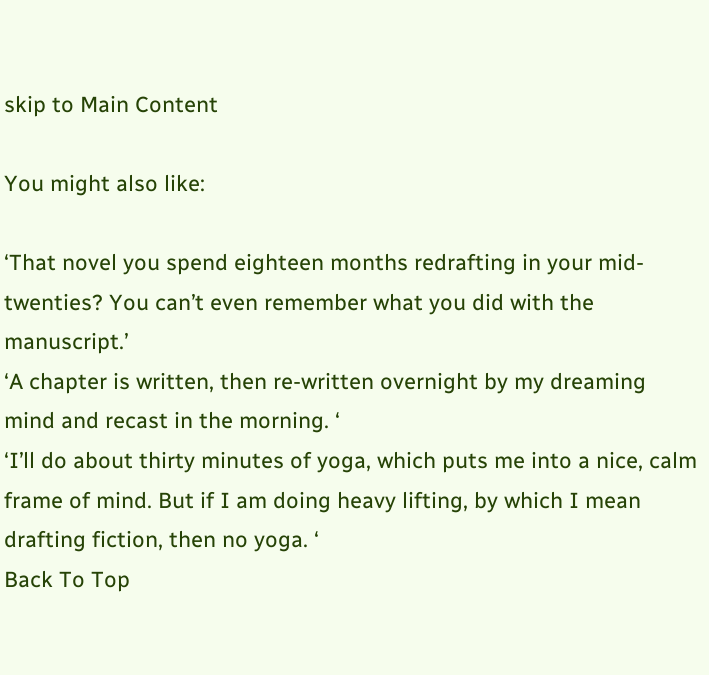skip to Main Content

You might also like:

‘That novel you spend eighteen months redrafting in your mid-twenties? You can’t even remember what you did with the manuscript.’
‘A chapter is written, then re-written overnight by my dreaming mind and recast in the morning. ‘
‘I’ll do about thirty minutes of yoga, which puts me into a nice, calm frame of mind. But if I am doing heavy lifting, by which I mean drafting fiction, then no yoga. ‘
Back To Top